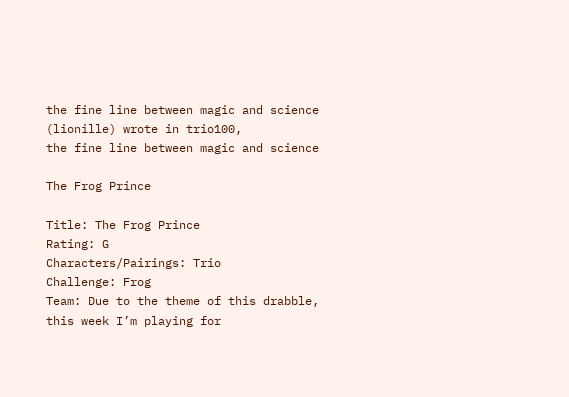the fine line between magic and science (lionille) wrote in trio100,
the fine line between magic and science

The Frog Prince

Title: The Frog Prince
Rating: G
Characters/Pairings: Trio
Challenge: Frog
Team: Due to the theme of this drabble, this week I’m playing for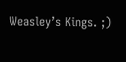Weasley’s Kings. ;)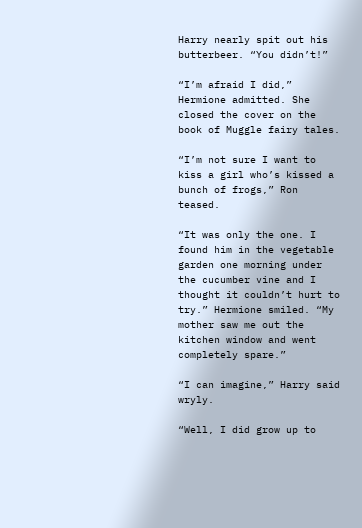Harry nearly spit out his butterbeer. “You didn’t!”

“I’m afraid I did,” Hermione admitted. She closed the cover on the book of Muggle fairy tales.

“I’m not sure I want to kiss a girl who’s kissed a bunch of frogs,” Ron teased.

“It was only the one. I found him in the vegetable garden one morning under the cucumber vine and I thought it couldn’t hurt to try.” Hermione smiled. “My mother saw me out the kitchen window and went completely spare.”

“I can imagine,” Harry said wryly.

“Well, I did grow up to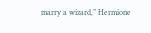marry a wizard,” Hermione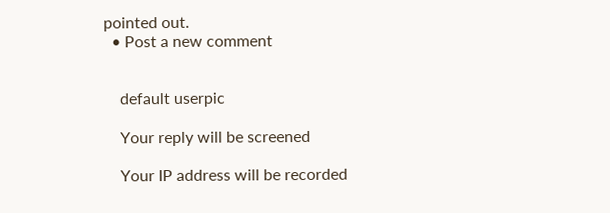pointed out.
  • Post a new comment


    default userpic

    Your reply will be screened

    Your IP address will be recorded